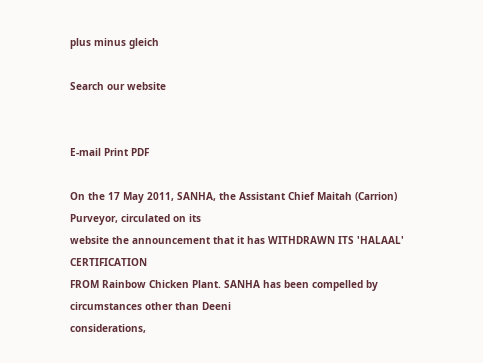plus minus gleich

Search our website


E-mail Print PDF

On the 17 May 2011, SANHA, the Assistant Chief Maitah (Carrion) Purveyor, circulated on its
website the announcement that it has WITHDRAWN ITS 'HALAAL' CERTIFICATION
FROM Rainbow Chicken Plant. SANHA has been compelled by circumstances other than Deeni
considerations,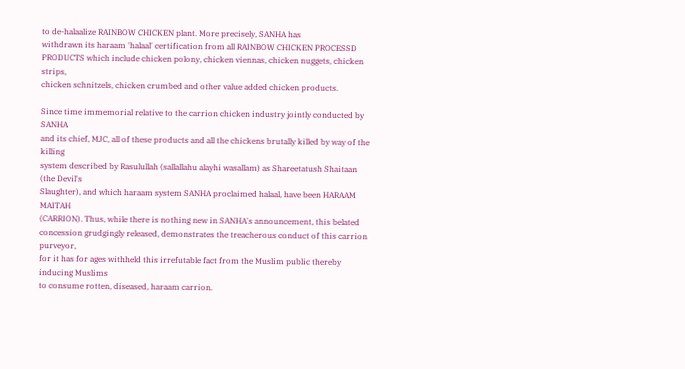to de-halaalize RAINBOW CHICKEN plant. More precisely, SANHA has
withdrawn its haraam 'halaal' certification from all RAINBOW CHICKEN PROCESSD
PRODUCTS which include chicken polony, chicken viennas, chicken nuggets, chicken strips,
chicken schnitzels, chicken crumbed and other value added chicken products.

Since time immemorial relative to the carrion chicken industry jointly conducted by SANHA
and its chief, MJC, all of these products and all the chickens brutally killed by way of the killing
system described by Rasulullah (sallallahu alayhi wasallam) as Shareetatush Shaitaan (the Devil's
Slaughter), and which haraam system SANHA proclaimed halaal, have been HARAAM MAITAH
(CARRION). Thus, while there is nothing new in SANHA's announcement, this belated
concession grudgingly released, demonstrates the treacherous conduct of this carrion purveyor,
for it has for ages withheld this irrefutable fact from the Muslim public thereby inducing Muslims
to consume rotten, diseased, haraam carrion.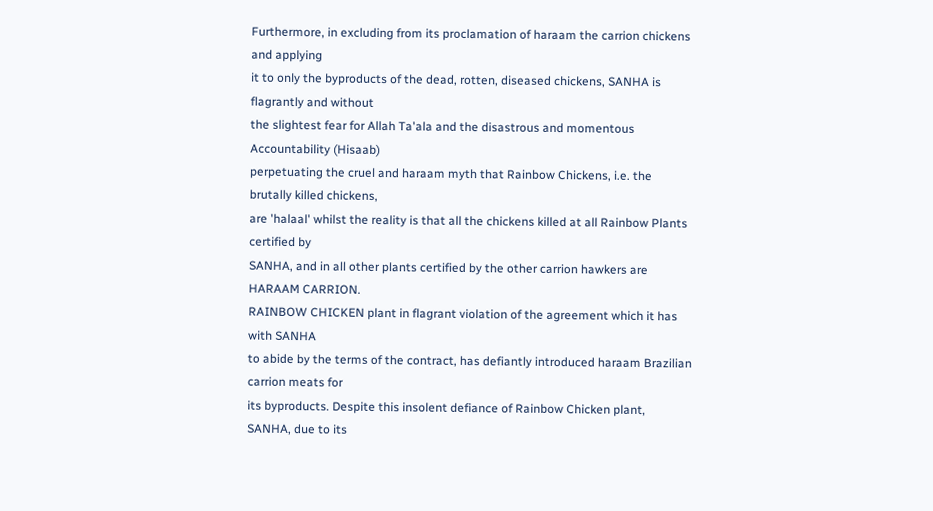Furthermore, in excluding from its proclamation of haraam the carrion chickens and applying
it to only the byproducts of the dead, rotten, diseased chickens, SANHA is flagrantly and without
the slightest fear for Allah Ta'ala and the disastrous and momentous Accountability (Hisaab)
perpetuating the cruel and haraam myth that Rainbow Chickens, i.e. the brutally killed chickens,
are 'halaal' whilst the reality is that all the chickens killed at all Rainbow Plants certified by
SANHA, and in all other plants certified by the other carrion hawkers are HARAAM CARRION.
RAINBOW CHICKEN plant in flagrant violation of the agreement which it has with SANHA
to abide by the terms of the contract, has defiantly introduced haraam Brazilian carrion meats for
its byproducts. Despite this insolent defiance of Rainbow Chicken plant, SANHA, due to its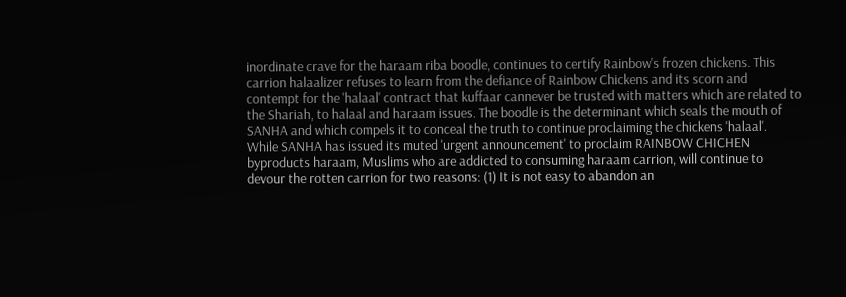inordinate crave for the haraam riba boodle, continues to certify Rainbow's frozen chickens. This
carrion halaalizer refuses to learn from the defiance of Rainbow Chickens and its scorn and
contempt for the 'halaal' contract that kuffaar cannever be trusted with matters which are related to
the Shariah, to halaal and haraam issues. The boodle is the determinant which seals the mouth of
SANHA and which compels it to conceal the truth to continue proclaiming the chickens 'halaal'.
While SANHA has issued its muted 'urgent announcement' to proclaim RAINBOW CHICHEN
byproducts haraam, Muslims who are addicted to consuming haraam carrion, will continue to
devour the rotten carrion for two reasons: (1) It is not easy to abandon an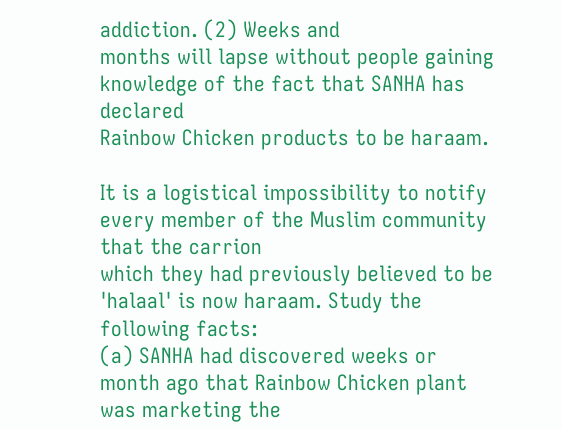addiction. (2) Weeks and
months will lapse without people gaining knowledge of the fact that SANHA has declared
Rainbow Chicken products to be haraam.

It is a logistical impossibility to notify every member of the Muslim community that the carrion
which they had previously believed to be 'halaal' is now haraam. Study the following facts:
(a) SANHA had discovered weeks or month ago that Rainbow Chicken plant was marketing the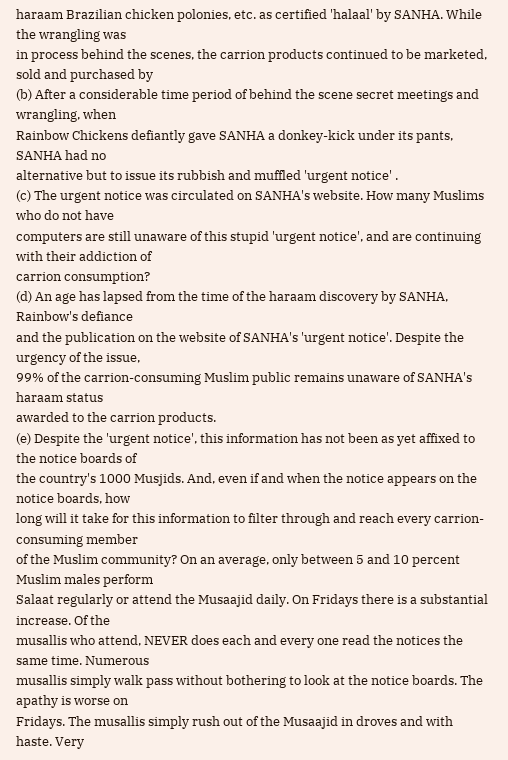haraam Brazilian chicken polonies, etc. as certified 'halaal' by SANHA. While the wrangling was
in process behind the scenes, the carrion products continued to be marketed, sold and purchased by
(b) After a considerable time period of behind the scene secret meetings and wrangling, when
Rainbow Chickens defiantly gave SANHA a donkey-kick under its pants, SANHA had no
alternative but to issue its rubbish and muffled 'urgent notice' .
(c) The urgent notice was circulated on SANHA's website. How many Muslims who do not have
computers are still unaware of this stupid 'urgent notice', and are continuing with their addiction of
carrion consumption?
(d) An age has lapsed from the time of the haraam discovery by SANHA, Rainbow's defiance
and the publication on the website of SANHA's 'urgent notice'. Despite the urgency of the issue,
99% of the carrion-consuming Muslim public remains unaware of SANHA's haraam status
awarded to the carrion products.
(e) Despite the 'urgent notice', this information has not been as yet affixed to the notice boards of
the country's 1000 Musjids. And, even if and when the notice appears on the notice boards, how
long will it take for this information to filter through and reach every carrion-consuming member
of the Muslim community? On an average, only between 5 and 10 percent Muslim males perform
Salaat regularly or attend the Musaajid daily. On Fridays there is a substantial increase. Of the
musallis who attend, NEVER does each and every one read the notices the same time. Numerous
musallis simply walk pass without bothering to look at the notice boards. The apathy is worse on
Fridays. The musallis simply rush out of the Musaajid in droves and with haste. Very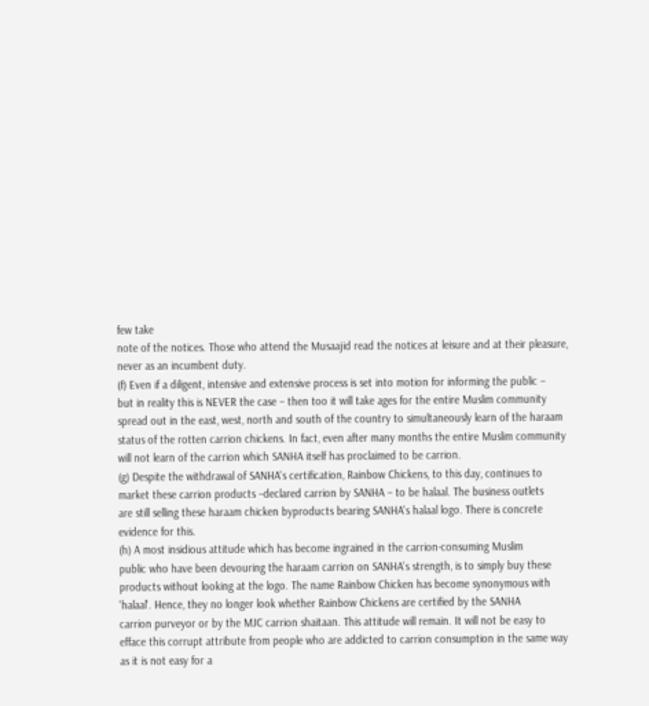few take
note of the notices. Those who attend the Musaajid read the notices at leisure and at their pleasure,
never as an incumbent duty.
(f) Even if a diligent, intensive and extensive process is set into motion for informing the public –
but in reality this is NEVER the case – then too it will take ages for the entire Muslim community
spread out in the east, west, north and south of the country to simultaneously learn of the haraam
status of the rotten carrion chickens. In fact, even after many months the entire Muslim community
will not learn of the carrion which SANHA itself has proclaimed to be carrion.
(g) Despite the withdrawal of SANHA's certification, Rainbow Chickens, to this day, continues to
market these carrion products –declared carrion by SANHA – to be halaal. The business outlets
are still selling these haraam chicken byproducts bearing SANHA's halaal logo. There is concrete
evidence for this.
(h) A most insidious attitude which has become ingrained in the carrion-consuming Muslim
public who have been devouring the haraam carrion on SANHA's strength, is to simply buy these
products without looking at the logo. The name Rainbow Chicken has become synonymous with
'halaal'. Hence, they no longer look whether Rainbow Chickens are certified by the SANHA
carrion purveyor or by the MJC carrion shaitaan. This attitude will remain. It will not be easy to
efface this corrupt attribute from people who are addicted to carrion consumption in the same way
as it is not easy for a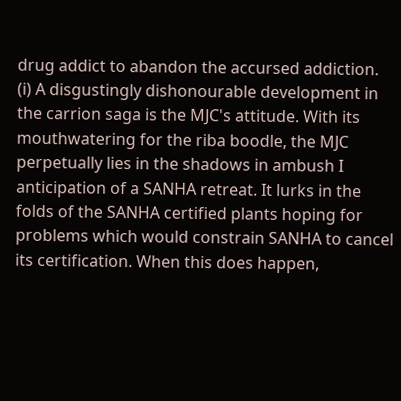drug addict to abandon the accursed addiction.
(i) A disgustingly dishonourable development in the carrion saga is the MJC's attitude. With its
mouthwatering for the riba boodle, the MJC perpetually lies in the shadows in ambush I
anticipation of a SANHA retreat. It lurks in the folds of the SANHA certified plants hoping for
problems which would constrain SANHA to cancel its certification. When this does happen,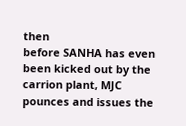then
before SANHA has even been kicked out by the carrion plant, MJC pounces and issues the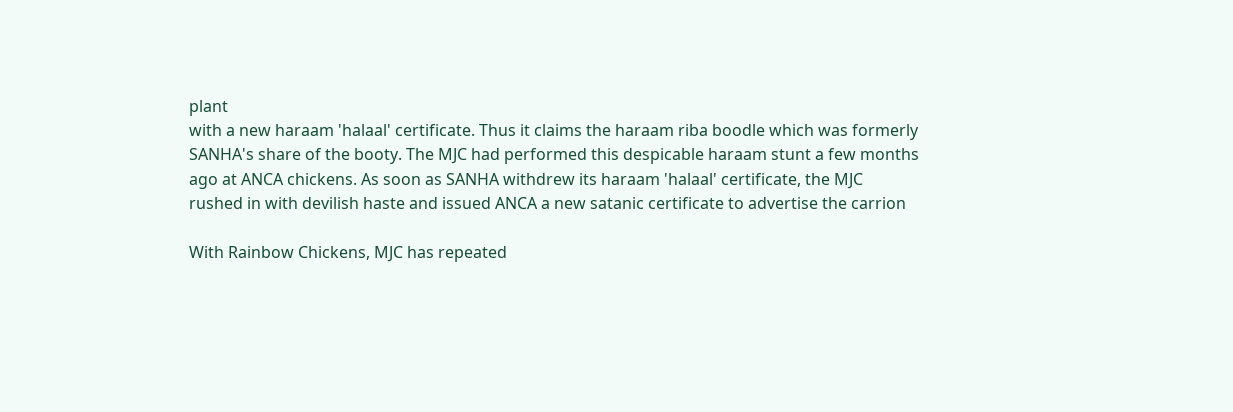plant
with a new haraam 'halaal' certificate. Thus it claims the haraam riba boodle which was formerly
SANHA's share of the booty. The MJC had performed this despicable haraam stunt a few months
ago at ANCA chickens. As soon as SANHA withdrew its haraam 'halaal' certificate, the MJC
rushed in with devilish haste and issued ANCA a new satanic certificate to advertise the carrion

With Rainbow Chickens, MJC has repeated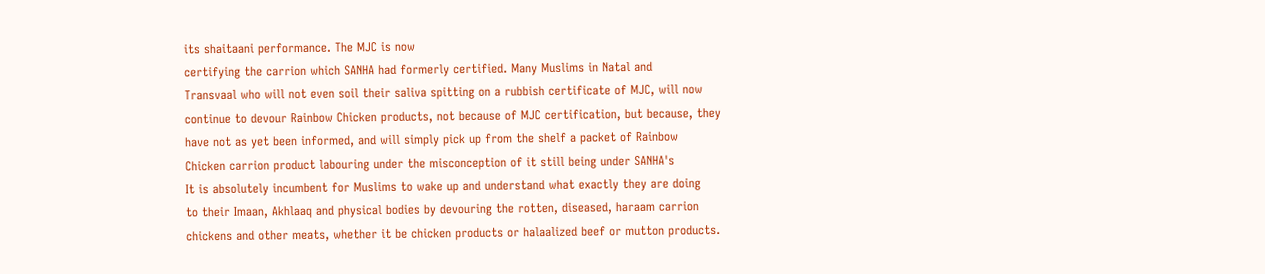its shaitaani performance. The MJC is now
certifying the carrion which SANHA had formerly certified. Many Muslims in Natal and
Transvaal who will not even soil their saliva spitting on a rubbish certificate of MJC, will now
continue to devour Rainbow Chicken products, not because of MJC certification, but because, they
have not as yet been informed, and will simply pick up from the shelf a packet of Rainbow
Chicken carrion product labouring under the misconception of it still being under SANHA's
It is absolutely incumbent for Muslims to wake up and understand what exactly they are doing
to their Imaan, Akhlaaq and physical bodies by devouring the rotten, diseased, haraam carrion
chickens and other meats, whether it be chicken products or halaalized beef or mutton products.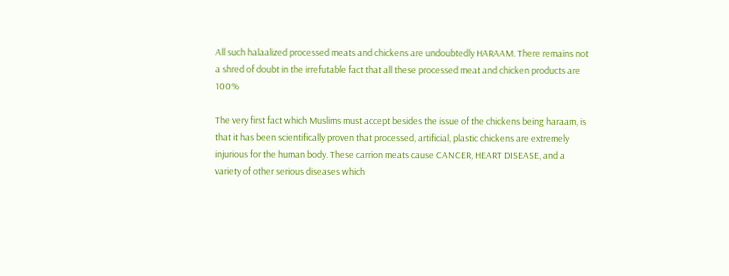All such halaalized processed meats and chickens are undoubtedly HARAAM. There remains not
a shred of doubt in the irrefutable fact that all these processed meat and chicken products are 100%

The very first fact which Muslims must accept besides the issue of the chickens being haraam, is
that it has been scientifically proven that processed, artificial, plastic chickens are extremely
injurious for the human body. These carrion meats cause CANCER, HEART DISEASE, and a
variety of other serious diseases which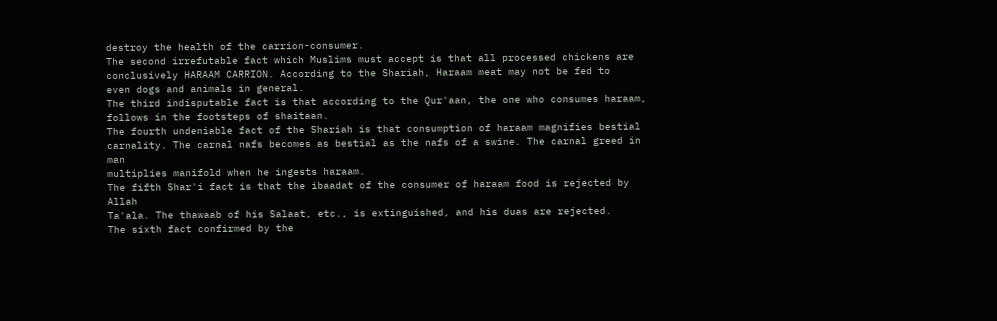destroy the health of the carrion-consumer.
The second irrefutable fact which Muslims must accept is that all processed chickens are
conclusively HARAAM CARRION. According to the Shariah, Haraam meat may not be fed to
even dogs and animals in general.
The third indisputable fact is that according to the Qur'aan, the one who consumes haraam,
follows in the footsteps of shaitaan.
The fourth undeniable fact of the Shariah is that consumption of haraam magnifies bestial
carnality. The carnal nafs becomes as bestial as the nafs of a swine. The carnal greed in man
multiplies manifold when he ingests haraam.
The fifth Shar'i fact is that the ibaadat of the consumer of haraam food is rejected by Allah
Ta'ala. The thawaab of his Salaat, etc., is extinguished, and his duas are rejected.
The sixth fact confirmed by the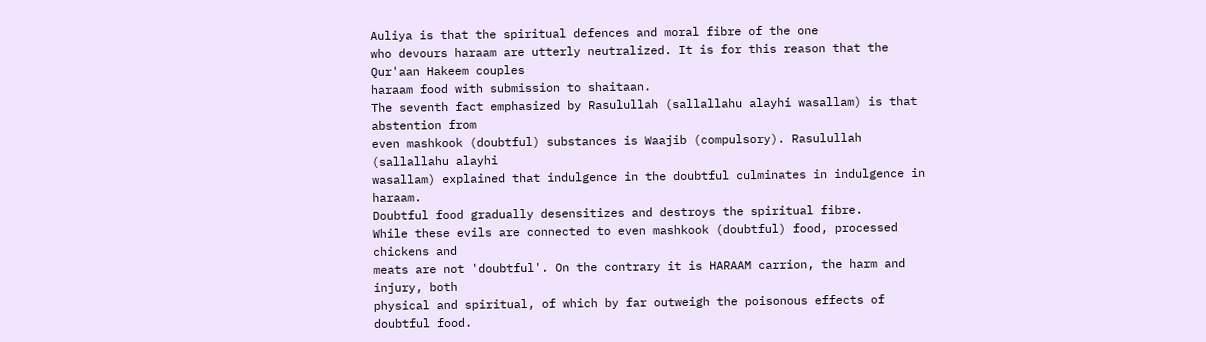Auliya is that the spiritual defences and moral fibre of the one
who devours haraam are utterly neutralized. It is for this reason that the Qur'aan Hakeem couples
haraam food with submission to shaitaan.
The seventh fact emphasized by Rasulullah (sallallahu alayhi wasallam) is that abstention from
even mashkook (doubtful) substances is Waajib (compulsory). Rasulullah (sallallahu alayhi
wasallam) explained that indulgence in the doubtful culminates in indulgence in haraam.
Doubtful food gradually desensitizes and destroys the spiritual fibre.
While these evils are connected to even mashkook (doubtful) food, processed chickens and
meats are not 'doubtful'. On the contrary it is HARAAM carrion, the harm and injury, both
physical and spiritual, of which by far outweigh the poisonous effects of doubtful food.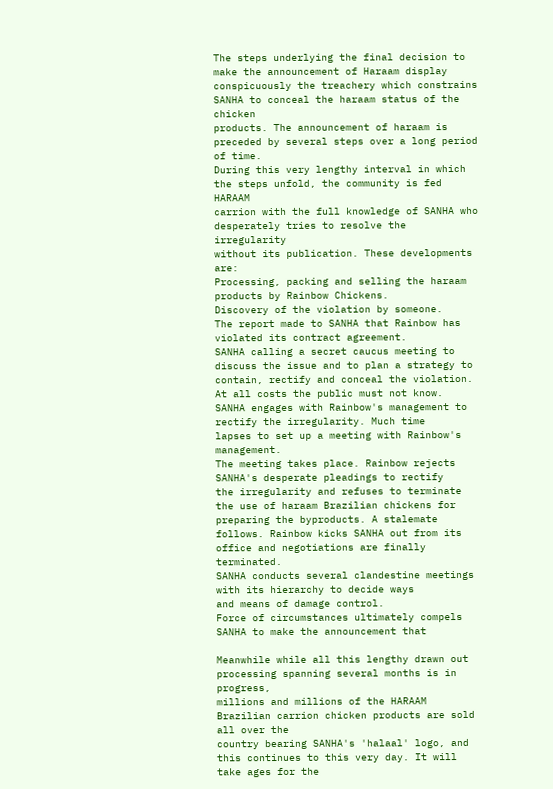The steps underlying the final decision to make the announcement of Haraam display
conspicuously the treachery which constrains SANHA to conceal the haraam status of the chicken
products. The announcement of haraam is preceded by several steps over a long period of time.
During this very lengthy interval in which the steps unfold, the community is fed HARAAM
carrion with the full knowledge of SANHA who desperately tries to resolve the irregularity
without its publication. These developments are:
Processing, packing and selling the haraam products by Rainbow Chickens.
Discovery of the violation by someone.
The report made to SANHA that Rainbow has violated its contract agreement.
SANHA calling a secret caucus meeting to discuss the issue and to plan a strategy to
contain, rectify and conceal the violation. At all costs the public must not know.
SANHA engages with Rainbow's management to rectify the irregularity. Much time
lapses to set up a meeting with Rainbow's management.
The meeting takes place. Rainbow rejects SANHA's desperate pleadings to rectify
the irregularity and refuses to terminate the use of haraam Brazilian chickens for
preparing the byproducts. A stalemate follows. Rainbow kicks SANHA out from its
office and negotiations are finally terminated.
SANHA conducts several clandestine meetings with its hierarchy to decide ways
and means of damage control.
Force of circumstances ultimately compels SANHA to make the announcement that

Meanwhile while all this lengthy drawn out processing spanning several months is in progress,
millions and millions of the HARAAM Brazilian carrion chicken products are sold all over the
country bearing SANHA's 'halaal' logo, and this continues to this very day. It will take ages for the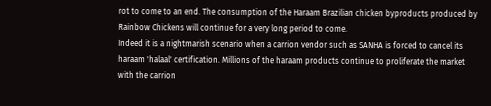rot to come to an end. The consumption of the Haraam Brazilian chicken byproducts produced by
Rainbow Chickens will continue for a very long period to come.
Indeed it is a nightmarish scenario when a carrion vendor such as SANHA is forced to cancel its
haraam 'halaal' certification. Millions of the haraam products continue to proliferate the market
with the carrion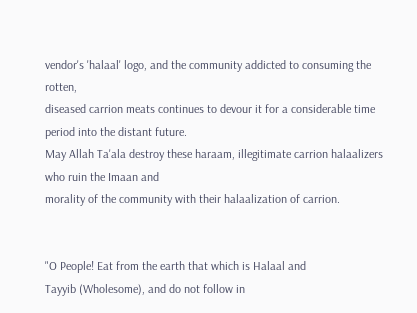vendor's 'halaal' logo, and the community addicted to consuming the rotten,
diseased carrion meats continues to devour it for a considerable time period into the distant future.
May Allah Ta'ala destroy these haraam, illegitimate carrion halaalizers who ruin the Imaan and
morality of the community with their halaalization of carrion.


"O People! Eat from the earth that which is Halaal and
Tayyib (Wholesome), and do not follow in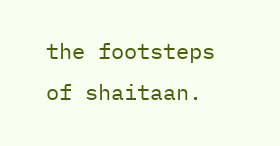the footsteps
of shaitaan.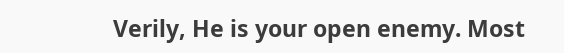Verily, He is your open enemy. Most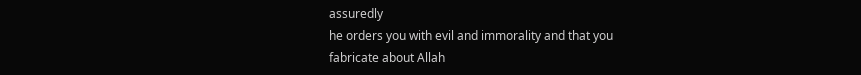assuredly
he orders you with evil and immorality and that you
fabricate about Allah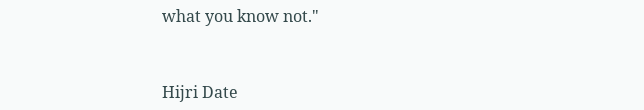what you know not."


Hijri Date